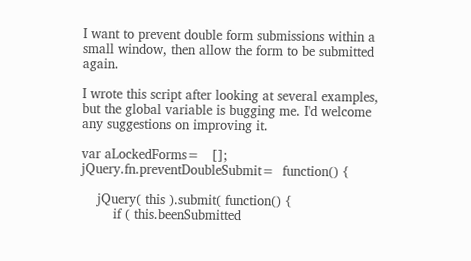I want to prevent double form submissions within a small window, then allow the form to be submitted again.

I wrote this script after looking at several examples, but the global variable is bugging me. I'd welcome any suggestions on improving it.

var aLockedForms=   [];
jQuery.fn.preventDoubleSubmit=  function() {

    jQuery( this ).submit( function() {
        if ( this.beenSubmitted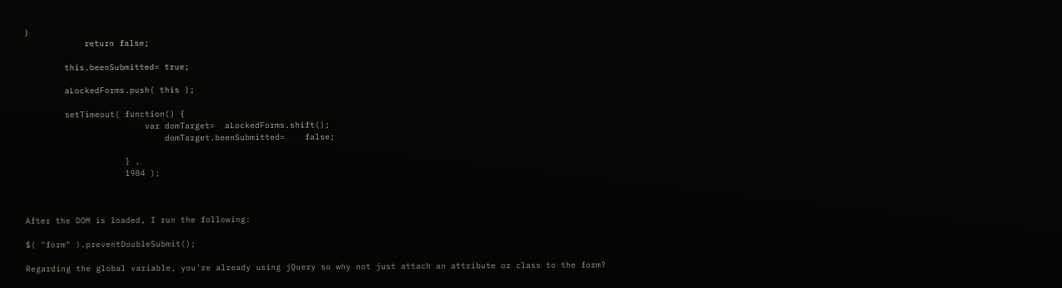)
            return false;

        this.beenSubmitted= true;

        aLockedForms.push( this );

        setTimeout( function() {
                        var domTarget=  aLockedForms.shift();
                            domTarget.beenSubmitted=    false;

                    } ,
                    1984 );



After the DOM is loaded, I run the following:

$( "form" ).preventDoubleSubmit();

Regarding the global variable, you're already using jQuery so why not just attach an attribute or class to the form?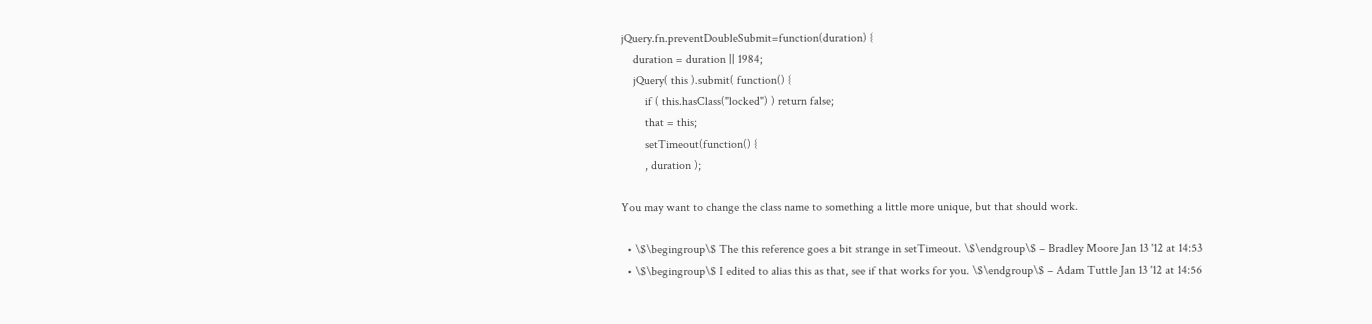jQuery.fn.preventDoubleSubmit=function(duration) {
    duration = duration || 1984;
    jQuery( this ).submit( function() {
        if ( this.hasClass("locked") ) return false;
        that = this;
        setTimeout(function() {
        , duration );

You may want to change the class name to something a little more unique, but that should work.

  • \$\begingroup\$ The this reference goes a bit strange in setTimeout. \$\endgroup\$ – Bradley Moore Jan 13 '12 at 14:53
  • \$\begingroup\$ I edited to alias this as that, see if that works for you. \$\endgroup\$ – Adam Tuttle Jan 13 '12 at 14:56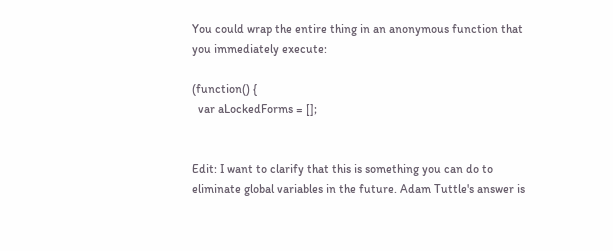You could wrap the entire thing in an anonymous function that you immediately execute:

(function() {
  var aLockedForms = [];


Edit: I want to clarify that this is something you can do to eliminate global variables in the future. Adam Tuttle's answer is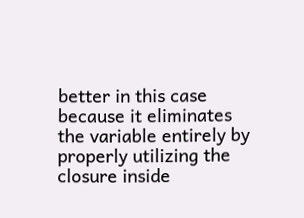better in this case because it eliminates the variable entirely by properly utilizing the closure inside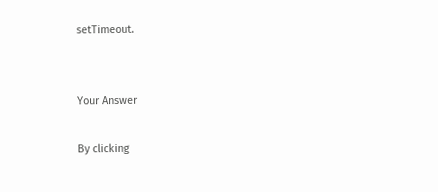setTimeout.


Your Answer

By clicking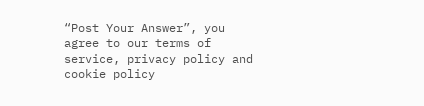“Post Your Answer”, you agree to our terms of service, privacy policy and cookie policy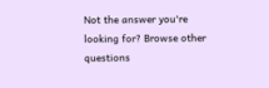Not the answer you're looking for? Browse other questions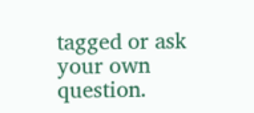tagged or ask your own question.